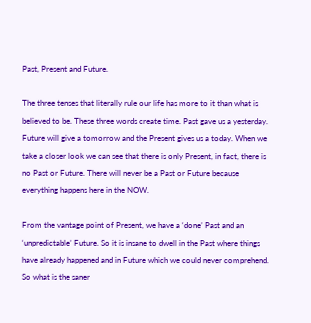Past, Present and Future.

The three tenses that literally rule our life has more to it than what is believed to be. These three words create time. Past gave us a yesterday. Future will give a tomorrow and the Present gives us a today. When we take a closer look we can see that there is only Present, in fact, there is no Past or Future. There will never be a Past or Future because everything happens here in the NOW.

From the vantage point of Present, we have a ‘done’ Past and an ‘unpredictable’ Future. So it is insane to dwell in the Past where things have already happened and in Future which we could never comprehend. So what is the saner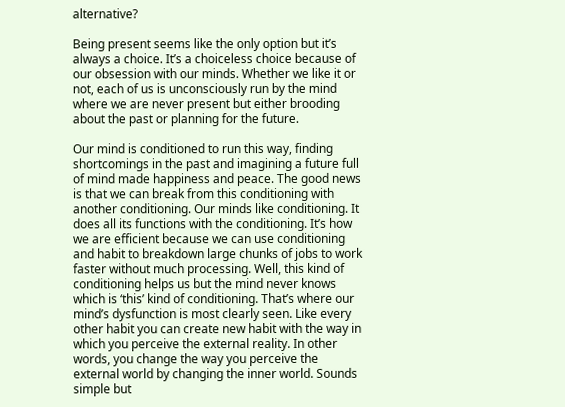alternative?

Being present seems like the only option but it’s always a choice. It’s a choiceless choice because of our obsession with our minds. Whether we like it or not, each of us is unconsciously run by the mind where we are never present but either brooding about the past or planning for the future.

Our mind is conditioned to run this way, finding shortcomings in the past and imagining a future full of mind made happiness and peace. The good news is that we can break from this conditioning with another conditioning. Our minds like conditioning. It does all its functions with the conditioning. It’s how we are efficient because we can use conditioning and habit to breakdown large chunks of jobs to work faster without much processing. Well, this kind of conditioning helps us but the mind never knows which is ‘this’ kind of conditioning. That’s where our mind’s dysfunction is most clearly seen. Like every other habit you can create new habit with the way in which you perceive the external reality. In other words, you change the way you perceive the external world by changing the inner world. Sounds simple but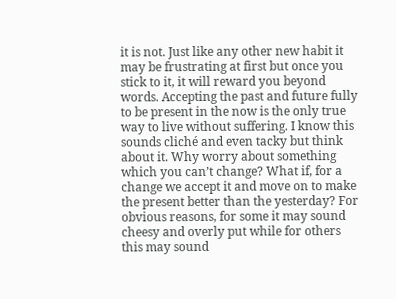it is not. Just like any other new habit it may be frustrating at first but once you stick to it, it will reward you beyond words. Accepting the past and future fully to be present in the now is the only true way to live without suffering. I know this sounds cliché and even tacky but think about it. Why worry about something which you can’t change? What if, for a change we accept it and move on to make the present better than the yesterday? For obvious reasons, for some it may sound cheesy and overly put while for others this may sound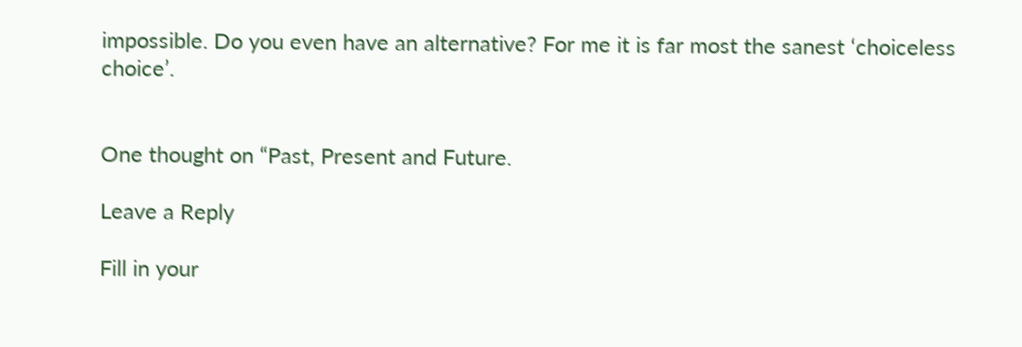impossible. Do you even have an alternative? For me it is far most the sanest ‘choiceless choice’.


One thought on “Past, Present and Future.

Leave a Reply

Fill in your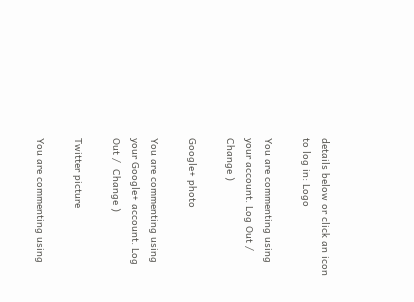details below or click an icon to log in: Logo

You are commenting using your account. Log Out /  Change )

Google+ photo

You are commenting using your Google+ account. Log Out /  Change )

Twitter picture

You are commenting using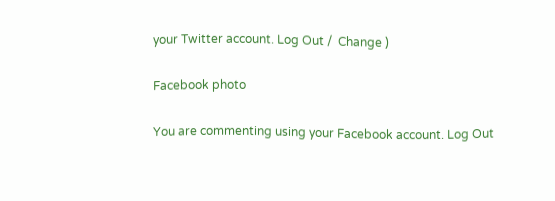your Twitter account. Log Out /  Change )

Facebook photo

You are commenting using your Facebook account. Log Out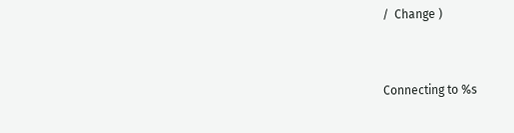/  Change )


Connecting to %s